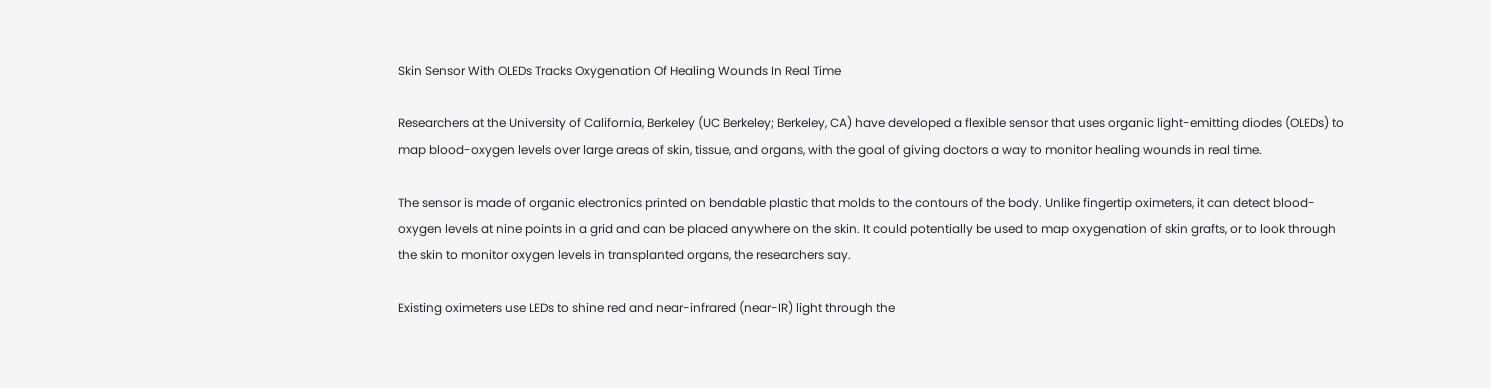Skin Sensor With OLEDs Tracks Oxygenation Of Healing Wounds In Real Time

Researchers at the University of California, Berkeley (UC Berkeley; Berkeley, CA) have developed a flexible sensor that uses organic light-emitting diodes (OLEDs) to map blood-oxygen levels over large areas of skin, tissue, and organs, with the goal of giving doctors a way to monitor healing wounds in real time.

The sensor is made of organic electronics printed on bendable plastic that molds to the contours of the body. Unlike fingertip oximeters, it can detect blood-oxygen levels at nine points in a grid and can be placed anywhere on the skin. It could potentially be used to map oxygenation of skin grafts, or to look through the skin to monitor oxygen levels in transplanted organs, the researchers say.

Existing oximeters use LEDs to shine red and near-infrared (near-IR) light through the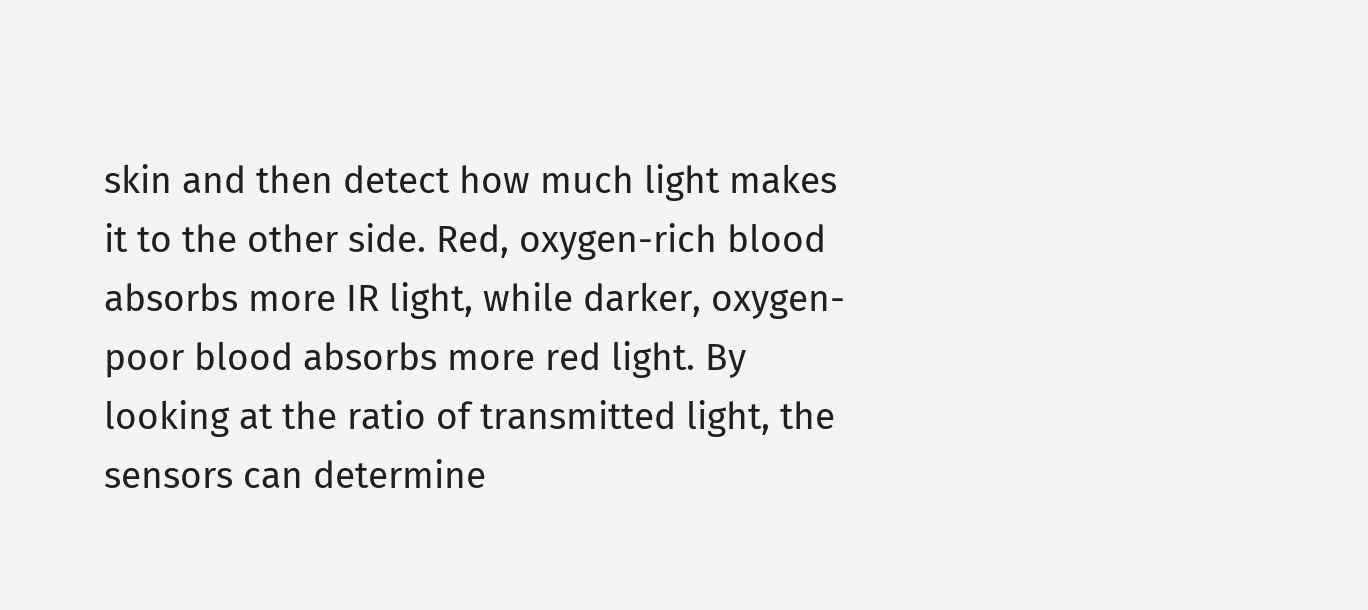skin and then detect how much light makes it to the other side. Red, oxygen-rich blood absorbs more IR light, while darker, oxygen-poor blood absorbs more red light. By looking at the ratio of transmitted light, the sensors can determine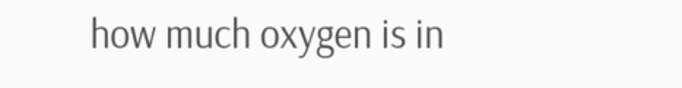how much oxygen is in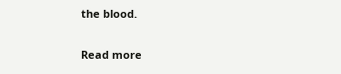the blood.

Read more